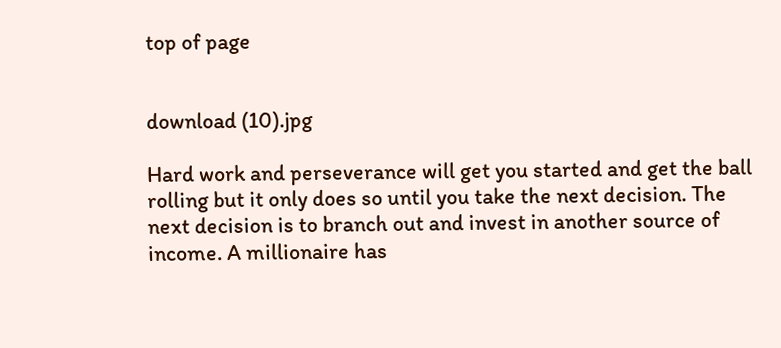top of page


download (10).jpg

Hard work and perseverance will get you started and get the ball rolling but it only does so until you take the next decision. The next decision is to branch out and invest in another source of income. A millionaire has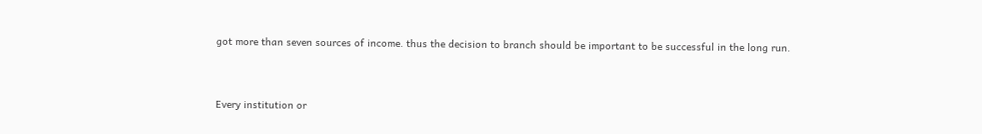got more than seven sources of income. thus the decision to branch should be important to be successful in the long run.


Every institution or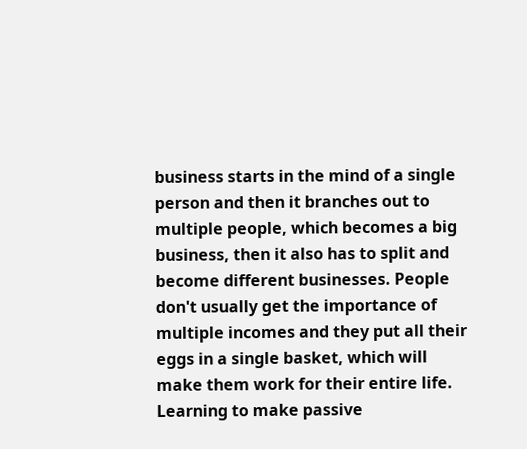business starts in the mind of a single person and then it branches out to multiple people, which becomes a big business, then it also has to split and become different businesses. People don't usually get the importance of multiple incomes and they put all their eggs in a single basket, which will make them work for their entire life. Learning to make passive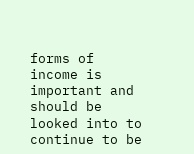forms of income is important and should be looked into to continue to be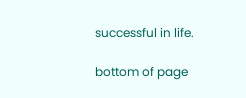successful in life.

bottom of page